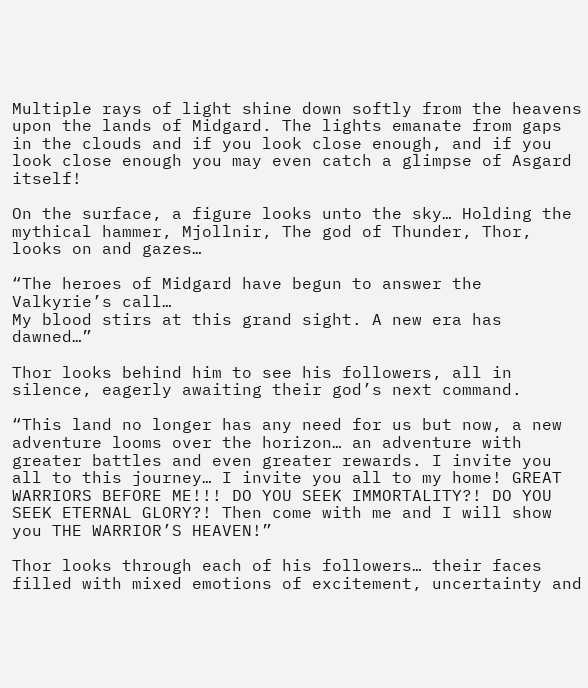Multiple rays of light shine down softly from the heavens upon the lands of Midgard. The lights emanate from gaps in the clouds and if you look close enough, and if you look close enough you may even catch a glimpse of Asgard itself!

On the surface, a figure looks unto the sky… Holding the mythical hammer, Mjollnir, The god of Thunder, Thor, looks on and gazes…

“The heroes of Midgard have begun to answer the Valkyrie’s call…
My blood stirs at this grand sight. A new era has dawned…”

Thor looks behind him to see his followers, all in silence, eagerly awaiting their god’s next command.

“This land no longer has any need for us but now, a new adventure looms over the horizon… an adventure with greater battles and even greater rewards. I invite you all to this journey… I invite you all to my home! GREAT WARRIORS BEFORE ME!!! DO YOU SEEK IMMORTALITY?! DO YOU SEEK ETERNAL GLORY?! Then come with me and I will show you THE WARRIOR’S HEAVEN!”

Thor looks through each of his followers… their faces filled with mixed emotions of excitement, uncertainty and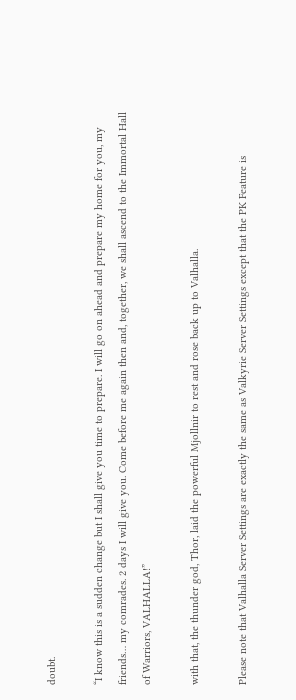doubt.

“I know this is a sudden change but I shall give you time to prepare. I will go on ahead and prepare my home for you, my friends… my comrades. 2 days I will give you. Come before me again then and, together, we shall ascend to the Immortal Hall of Warriors, VALHALLA!”

with that, the thunder god, Thor, laid the powerful Mjollnir to rest and rose back up to Valhalla.

Please note that Valhalla Server Settings are exactly the same as Valkyrie Server Settings except that the PK Feature is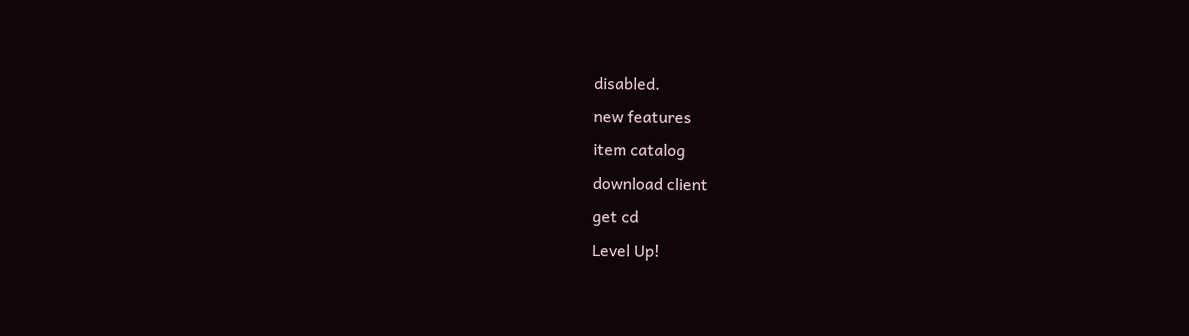disabled.
new features
item catalog
download client
get cd
Level Up!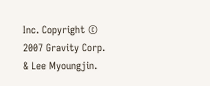Inc. Copyright © 2007 Gravity Corp. & Lee Myoungjin.